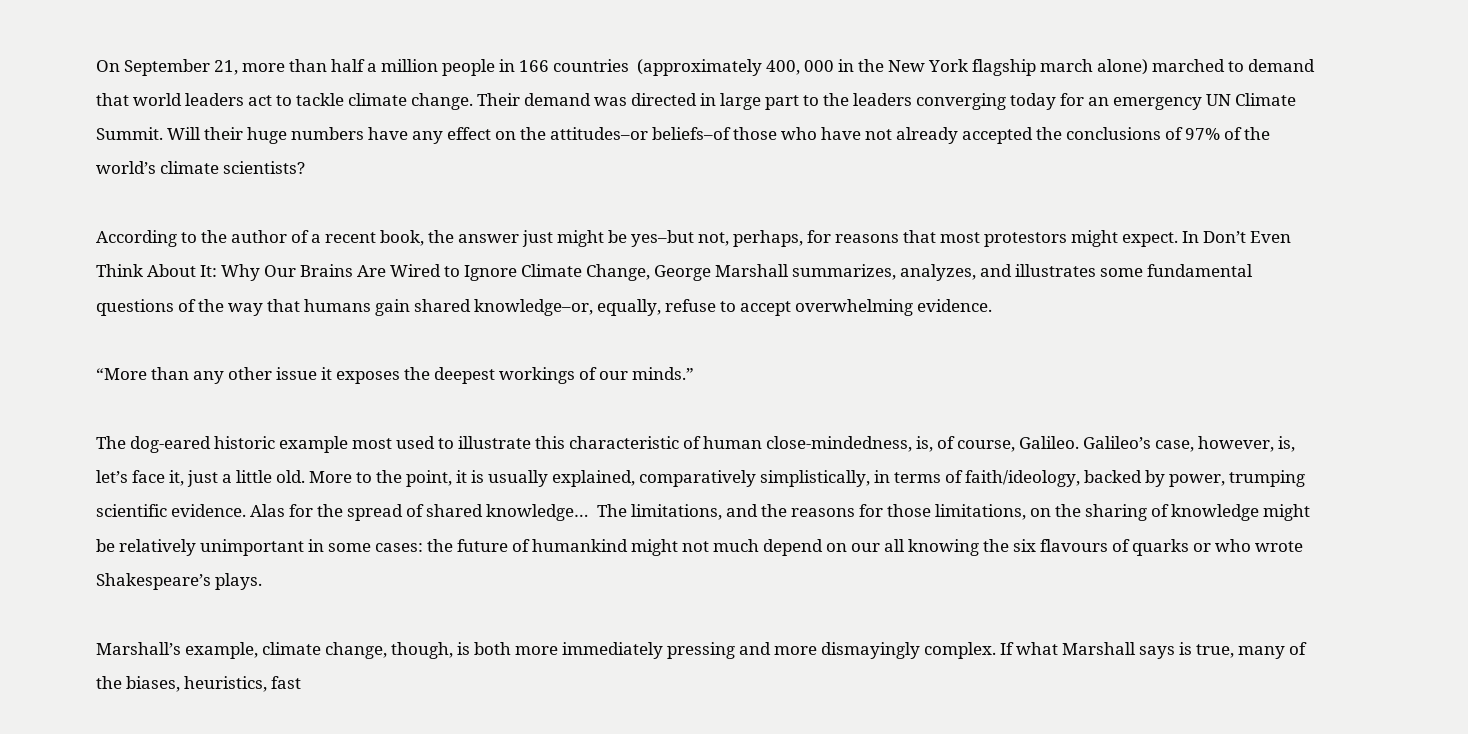On September 21, more than half a million people in 166 countries  (approximately 400, 000 in the New York flagship march alone) marched to demand that world leaders act to tackle climate change. Their demand was directed in large part to the leaders converging today for an emergency UN Climate Summit. Will their huge numbers have any effect on the attitudes–or beliefs–of those who have not already accepted the conclusions of 97% of the world’s climate scientists?

According to the author of a recent book, the answer just might be yes–but not, perhaps, for reasons that most protestors might expect. In Don’t Even Think About It: Why Our Brains Are Wired to Ignore Climate Change, George Marshall summarizes, analyzes, and illustrates some fundamental questions of the way that humans gain shared knowledge–or, equally, refuse to accept overwhelming evidence.

“More than any other issue it exposes the deepest workings of our minds.”

The dog-eared historic example most used to illustrate this characteristic of human close-mindedness, is, of course, Galileo. Galileo’s case, however, is, let’s face it, just a little old. More to the point, it is usually explained, comparatively simplistically, in terms of faith/ideology, backed by power, trumping scientific evidence. Alas for the spread of shared knowledge…  The limitations, and the reasons for those limitations, on the sharing of knowledge might be relatively unimportant in some cases: the future of humankind might not much depend on our all knowing the six flavours of quarks or who wrote Shakespeare’s plays.

Marshall’s example, climate change, though, is both more immediately pressing and more dismayingly complex. If what Marshall says is true, many of the biases, heuristics, fast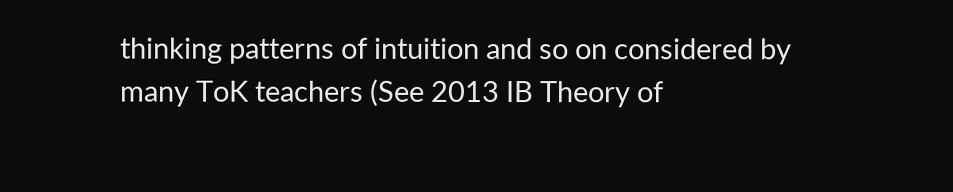thinking patterns of intuition and so on considered by many ToK teachers (See 2013 IB Theory of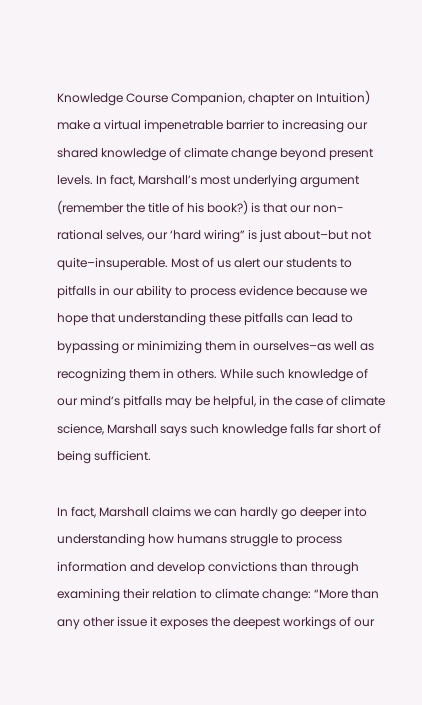Knowledge Course Companion, chapter on Intuition) make a virtual impenetrable barrier to increasing our shared knowledge of climate change beyond present levels. In fact, Marshall’s most underlying argument (remember the title of his book?) is that our non-rational selves, our ‘hard wiring” is just about–but not quite–insuperable. Most of us alert our students to pitfalls in our ability to process evidence because we hope that understanding these pitfalls can lead to bypassing or minimizing them in ourselves–as well as recognizing them in others. While such knowledge of our mind’s pitfalls may be helpful, in the case of climate science, Marshall says such knowledge falls far short of being sufficient.

In fact, Marshall claims we can hardly go deeper into understanding how humans struggle to process information and develop convictions than through examining their relation to climate change: “More than any other issue it exposes the deepest workings of our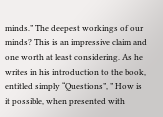minds.” The deepest workings of our minds? This is an impressive claim and one worth at least considering. As he writes in his introduction to the book, entitled simply “Questions”, ” How is it possible, when presented with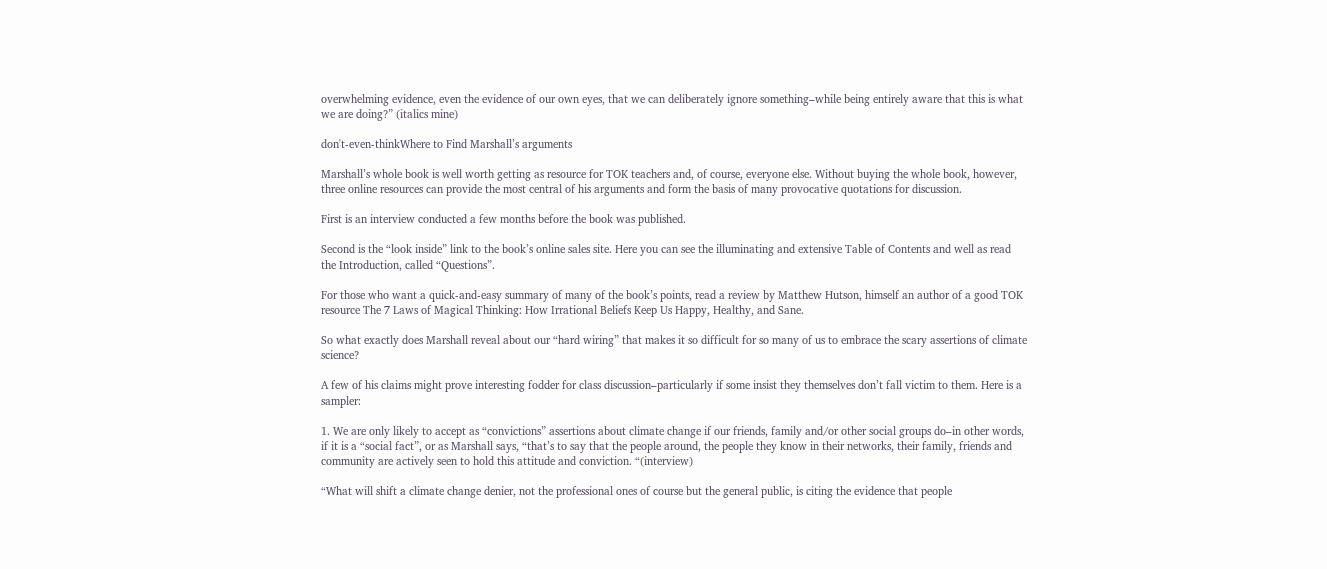overwhelming evidence, even the evidence of our own eyes, that we can deliberately ignore something–while being entirely aware that this is what we are doing?” (italics mine)

don't-even-thinkWhere to Find Marshall’s arguments

Marshall’s whole book is well worth getting as resource for TOK teachers and, of course, everyone else. Without buying the whole book, however, three online resources can provide the most central of his arguments and form the basis of many provocative quotations for discussion.

First is an interview conducted a few months before the book was published.

Second is the “look inside” link to the book’s online sales site. Here you can see the illuminating and extensive Table of Contents and well as read the Introduction, called “Questions”.

For those who want a quick-and-easy summary of many of the book’s points, read a review by Matthew Hutson, himself an author of a good TOK resource The 7 Laws of Magical Thinking: How Irrational Beliefs Keep Us Happy, Healthy, and Sane.

So what exactly does Marshall reveal about our “hard wiring” that makes it so difficult for so many of us to embrace the scary assertions of climate science?

A few of his claims might prove interesting fodder for class discussion–particularly if some insist they themselves don’t fall victim to them. Here is a sampler:

1. We are only likely to accept as “convictions” assertions about climate change if our friends, family and/or other social groups do–in other words, if it is a “social fact”, or as Marshall says, “that’s to say that the people around, the people they know in their networks, their family, friends and community are actively seen to hold this attitude and conviction. “(interview)

“What will shift a climate change denier, not the professional ones of course but the general public, is citing the evidence that people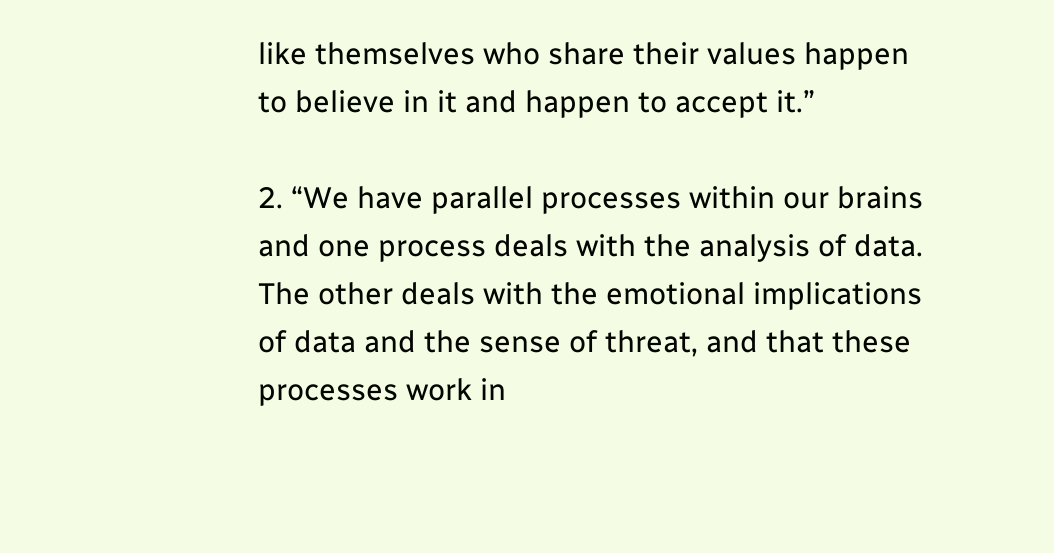like themselves who share their values happen to believe in it and happen to accept it.”

2. “We have parallel processes within our brains and one process deals with the analysis of data. The other deals with the emotional implications of data and the sense of threat, and that these processes work in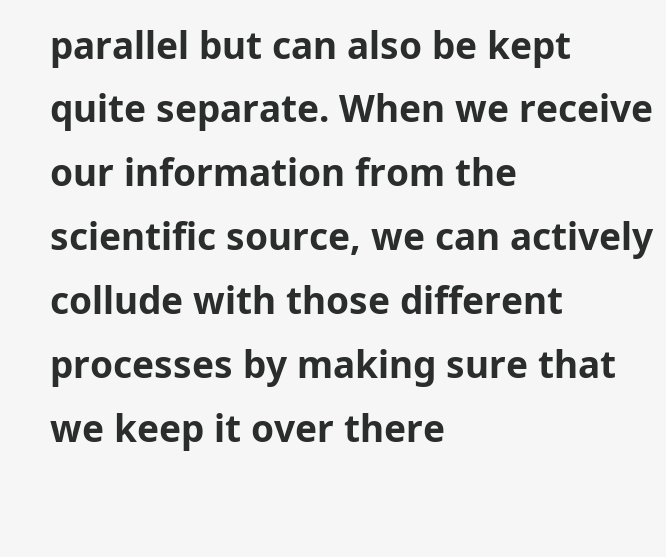parallel but can also be kept quite separate. When we receive our information from the scientific source, we can actively collude with those different processes by making sure that we keep it over there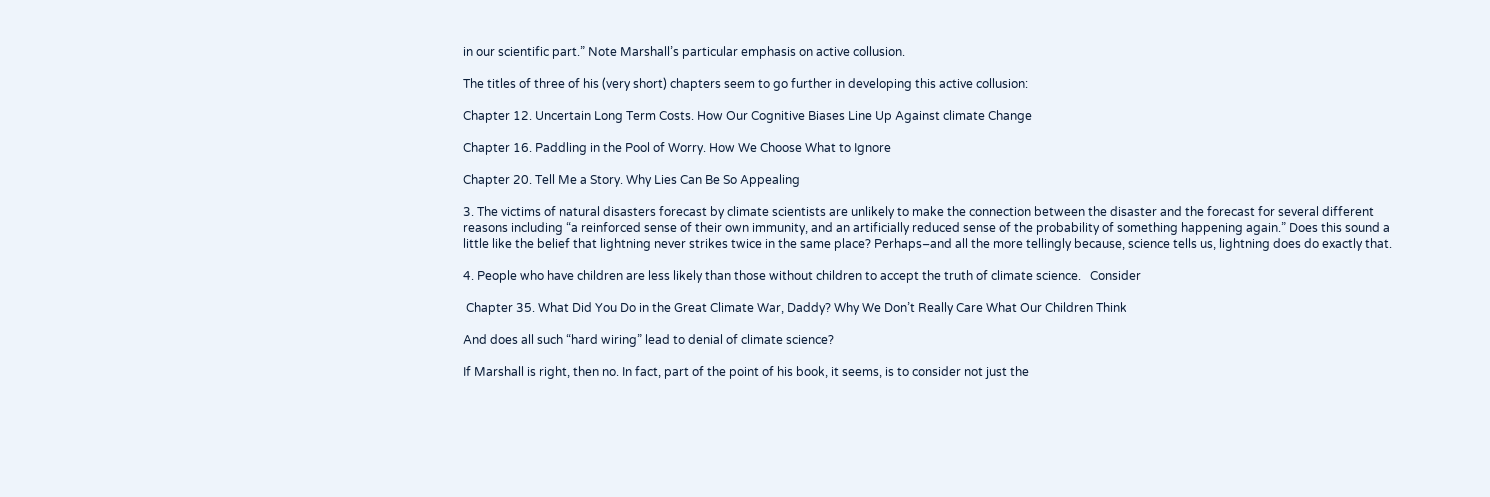in our scientific part.” Note Marshall’s particular emphasis on active collusion.

The titles of three of his (very short) chapters seem to go further in developing this active collusion:

Chapter 12. Uncertain Long Term Costs. How Our Cognitive Biases Line Up Against climate Change

Chapter 16. Paddling in the Pool of Worry. How We Choose What to Ignore

Chapter 20. Tell Me a Story. Why Lies Can Be So Appealing

3. The victims of natural disasters forecast by climate scientists are unlikely to make the connection between the disaster and the forecast for several different reasons including “a reinforced sense of their own immunity, and an artificially reduced sense of the probability of something happening again.” Does this sound a little like the belief that lightning never strikes twice in the same place? Perhaps–and all the more tellingly because, science tells us, lightning does do exactly that.

4. People who have children are less likely than those without children to accept the truth of climate science.   Consider

 Chapter 35. What Did You Do in the Great Climate War, Daddy? Why We Don’t Really Care What Our Children Think

And does all such “hard wiring” lead to denial of climate science?

If Marshall is right, then no. In fact, part of the point of his book, it seems, is to consider not just the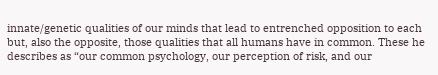innate/genetic qualities of our minds that lead to entrenched opposition to each but, also the opposite, those qualities that all humans have in common. These he describes as “our common psychology, our perception of risk, and our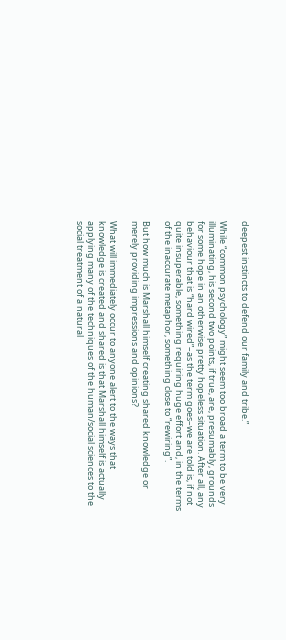deepest instincts to defend our family and tribe.”

While “common psychology” might seem too broad a term to be very illuminating, his second two points, if true, are, presumably, grounds for some hope in an otherwise pretty hopeless situation. After all, any behaviour that is “hard wired”–as the term goes–we are told is, if not quite insuperable, something requiring huge effort and, in the terms of the inaccurate metaphor, something close to “rewiring”.

But how much is Marshall himself creating shared knowledge or merely providing impressions and opinions?

What will immediately occur to anyone alert to the ways that knowledge is created and shared is that Marshall himself is actually applying many of the techniques of the human/social sciences to the social treatment of a natural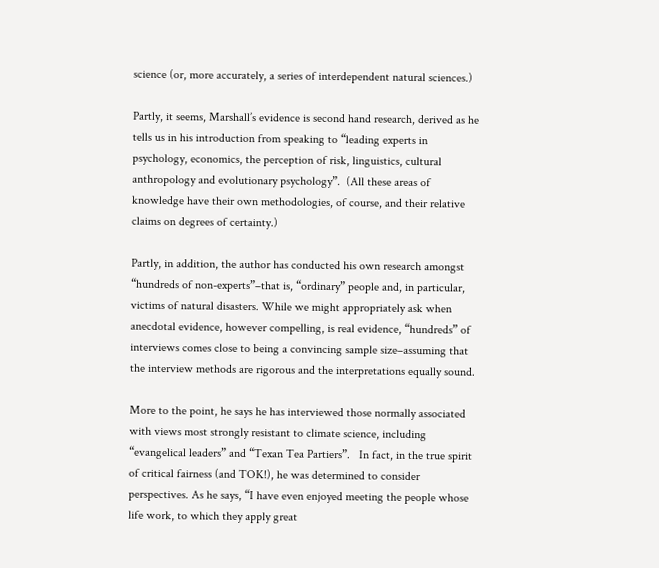science (or, more accurately, a series of interdependent natural sciences.)

Partly, it seems, Marshall’s evidence is second hand research, derived as he tells us in his introduction from speaking to “leading experts in psychology, economics, the perception of risk, linguistics, cultural anthropology and evolutionary psychology”.  (All these areas of knowledge have their own methodologies, of course, and their relative claims on degrees of certainty.)

Partly, in addition, the author has conducted his own research amongst “hundreds of non-experts”–that is, “ordinary” people and, in particular, victims of natural disasters. While we might appropriately ask when anecdotal evidence, however compelling, is real evidence, “hundreds” of interviews comes close to being a convincing sample size–assuming that the interview methods are rigorous and the interpretations equally sound.

More to the point, he says he has interviewed those normally associated with views most strongly resistant to climate science, including “evangelical leaders” and “Texan Tea Partiers”.   In fact, in the true spirit of critical fairness (and TOK!), he was determined to consider perspectives. As he says, “I have even enjoyed meeting the people whose life work, to which they apply great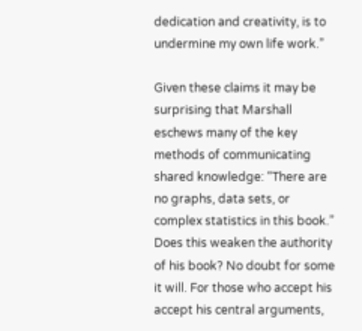dedication and creativity, is to undermine my own life work.”

Given these claims it may be surprising that Marshall eschews many of the key methods of communicating shared knowledge: “There are no graphs, data sets, or complex statistics in this book.” Does this weaken the authority of his book? No doubt for some it will. For those who accept his accept his central arguments,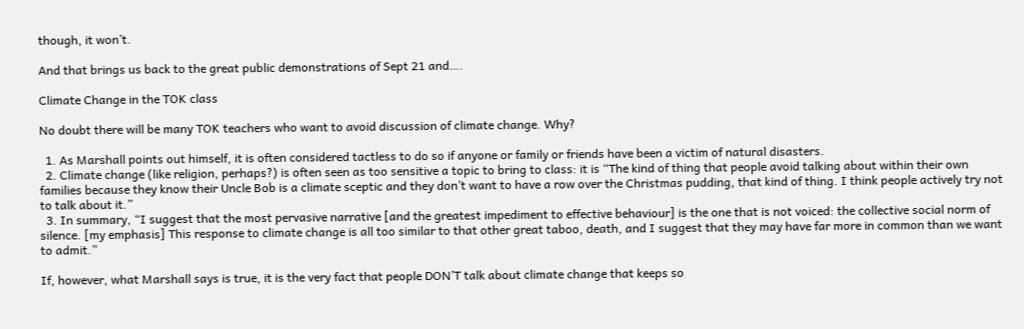though, it won’t.

And that brings us back to the great public demonstrations of Sept 21 and….

Climate Change in the TOK class

No doubt there will be many TOK teachers who want to avoid discussion of climate change. Why?

  1. As Marshall points out himself, it is often considered tactless to do so if anyone or family or friends have been a victim of natural disasters.
  2. Climate change (like religion, perhaps?) is often seen as too sensitive a topic to bring to class: it is “The kind of thing that people avoid talking about within their own families because they know their Uncle Bob is a climate sceptic and they don’t want to have a row over the Christmas pudding, that kind of thing. I think people actively try not to talk about it.”
  3. In summary, “I suggest that the most pervasive narrative [and the greatest impediment to effective behaviour] is the one that is not voiced: the collective social norm of silence. [my emphasis] This response to climate change is all too similar to that other great taboo, death, and I suggest that they may have far more in common than we want to admit.”

If, however, what Marshall says is true, it is the very fact that people DON’T talk about climate change that keeps so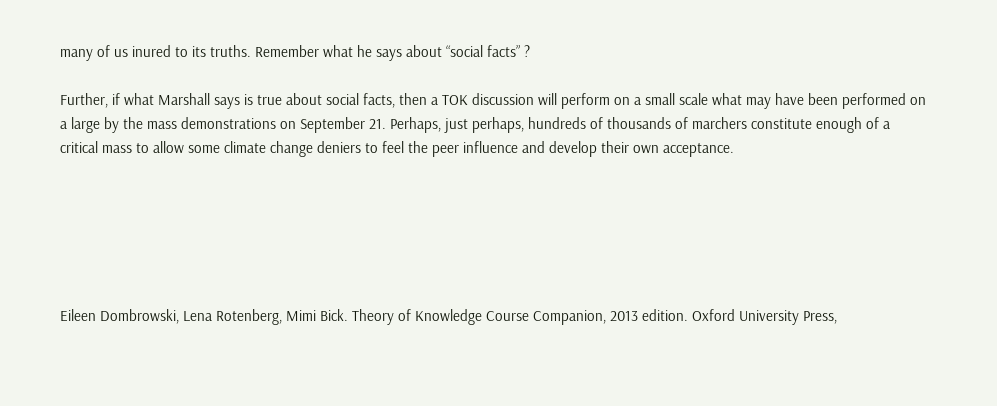many of us inured to its truths. Remember what he says about “social facts” ?

Further, if what Marshall says is true about social facts, then a TOK discussion will perform on a small scale what may have been performed on a large by the mass demonstrations on September 21. Perhaps, just perhaps, hundreds of thousands of marchers constitute enough of a critical mass to allow some climate change deniers to feel the peer influence and develop their own acceptance.






Eileen Dombrowski, Lena Rotenberg, Mimi Bick. Theory of Knowledge Course Companion, 2013 edition. Oxford University Press,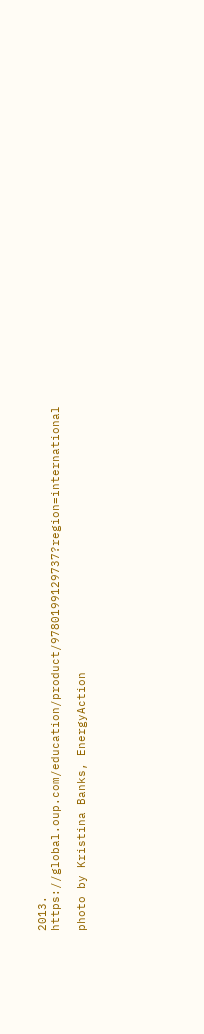2013. https://global.oup.com/education/product/9780199129737?region=international

photo by Kristina Banks, EnergyAction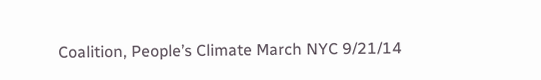Coalition, People’s Climate March NYC 9/21/14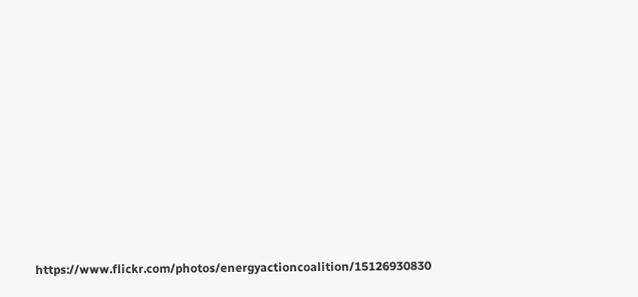https://www.flickr.com/photos/energyactioncoalition/15126930830